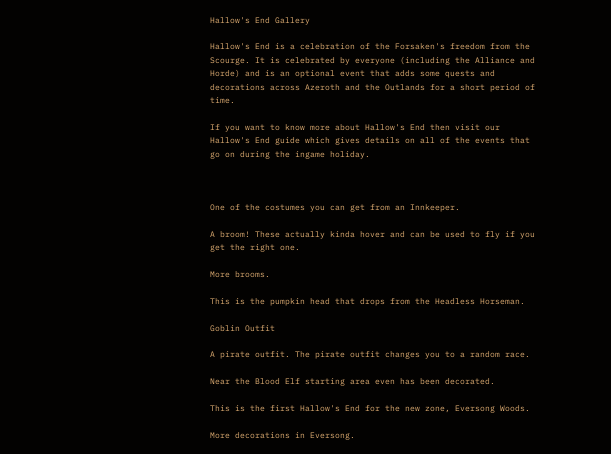Hallow's End Gallery

Hallow's End is a celebration of the Forsaken's freedom from the Scourge. It is celebrated by everyone (including the Alliance and Horde) and is an optional event that adds some quests and decorations across Azeroth and the Outlands for a short period of time.

If you want to know more about Hallow's End then visit our Hallow's End guide which gives details on all of the events that go on during the ingame holiday.



One of the costumes you can get from an Innkeeper.

A broom! These actually kinda hover and can be used to fly if you get the right one.

More brooms.

This is the pumpkin head that drops from the Headless Horseman.

Goblin Outfit

A pirate outfit. The pirate outfit changes you to a random race.

Near the Blood Elf starting area even has been decorated.

This is the first Hallow's End for the new zone, Eversong Woods.

More decorations in Eversong.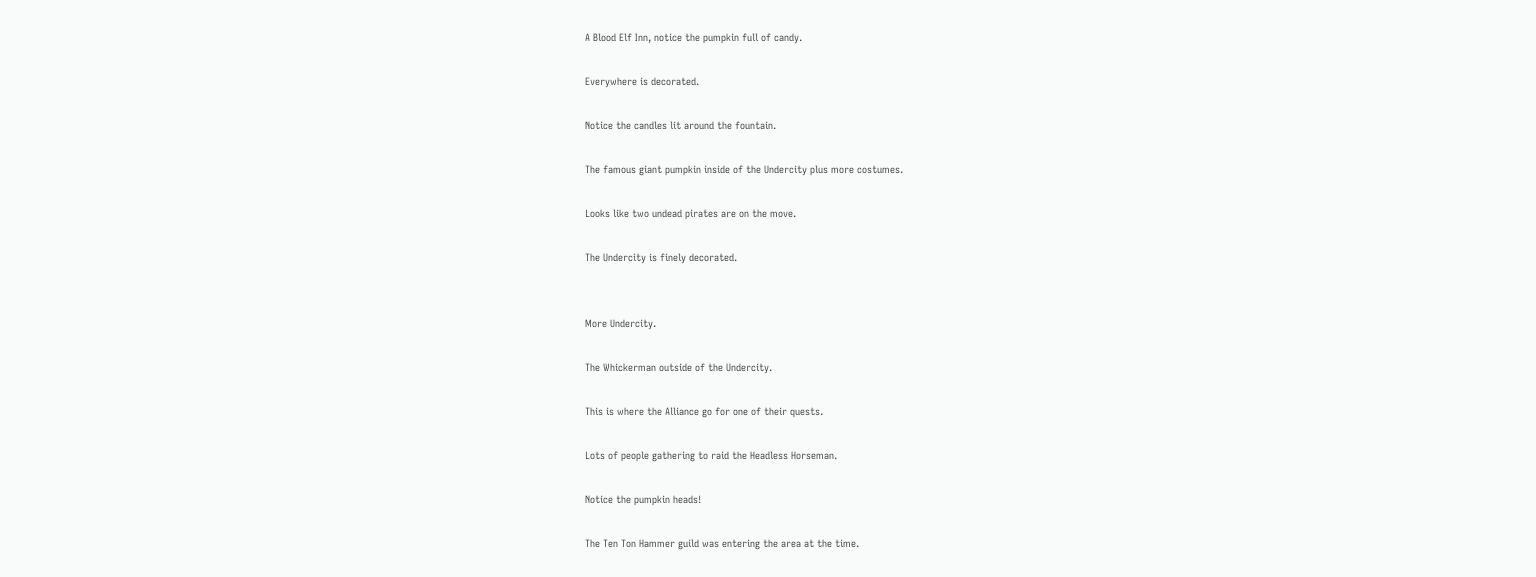A Blood Elf Inn, notice the pumpkin full of candy.

Everywhere is decorated.

Notice the candles lit around the fountain.

The famous giant pumpkin inside of the Undercity plus more costumes.

Looks like two undead pirates are on the move.

The Undercity is finely decorated.


More Undercity.

The Whickerman outside of the Undercity.

This is where the Alliance go for one of their quests.

Lots of people gathering to raid the Headless Horseman.

Notice the pumpkin heads!

The Ten Ton Hammer guild was entering the area at the time.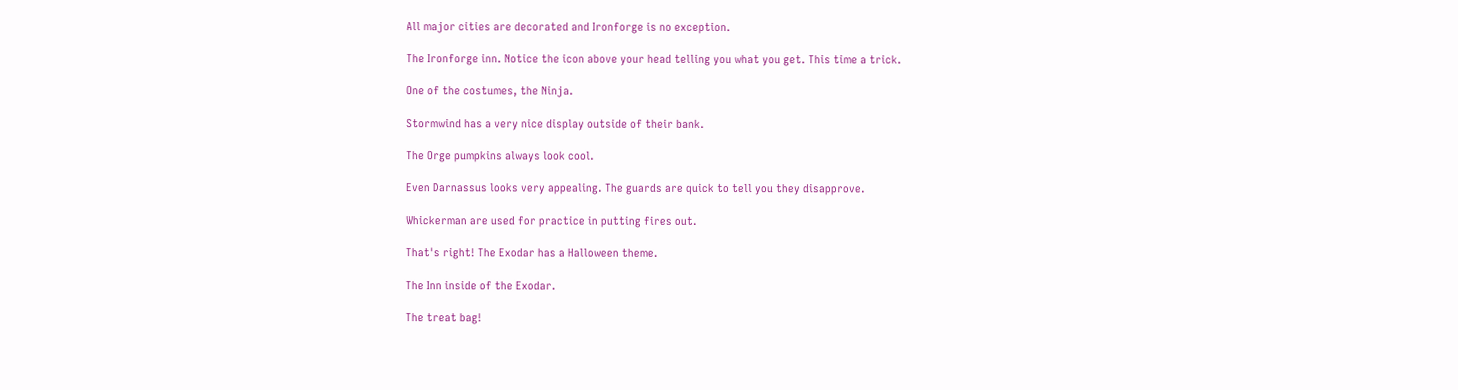All major cities are decorated and Ironforge is no exception.

The Ironforge inn. Notice the icon above your head telling you what you get. This time a trick.

One of the costumes, the Ninja.

Stormwind has a very nice display outside of their bank.

The Orge pumpkins always look cool.

Even Darnassus looks very appealing. The guards are quick to tell you they disapprove.

Whickerman are used for practice in putting fires out.

That's right! The Exodar has a Halloween theme.

The Inn inside of the Exodar.

The treat bag!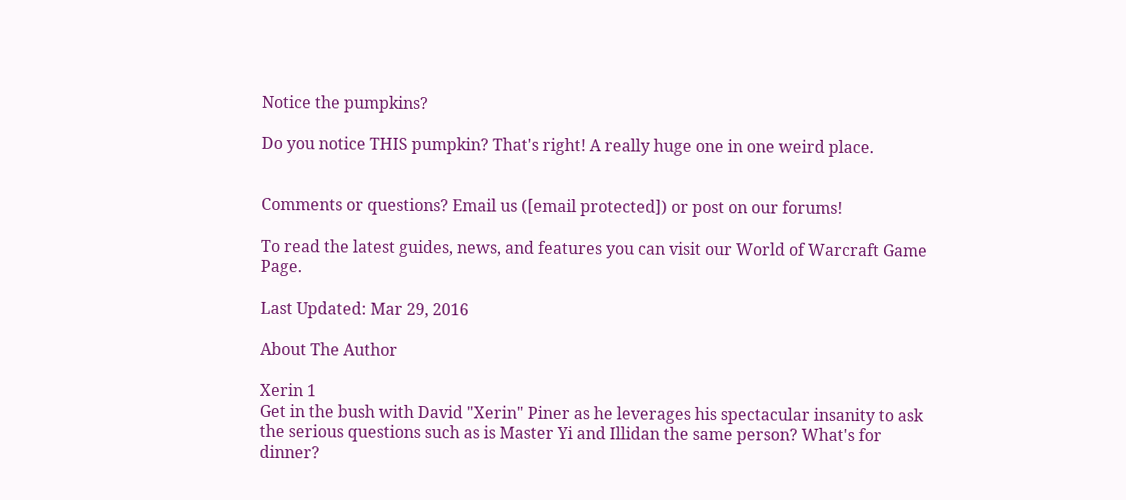Notice the pumpkins?

Do you notice THIS pumpkin? That's right! A really huge one in one weird place.


Comments or questions? Email us ([email protected]) or post on our forums!

To read the latest guides, news, and features you can visit our World of Warcraft Game Page.

Last Updated: Mar 29, 2016

About The Author

Xerin 1
Get in the bush with David "Xerin" Piner as he leverages his spectacular insanity to ask the serious questions such as is Master Yi and Illidan the same person? What's for dinner?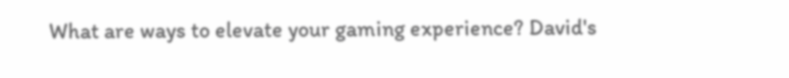What are ways to elevate your gaming experience? David's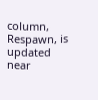column, Respawn, is updated near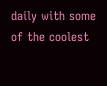daily with some of the coolest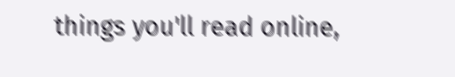things you'll read online,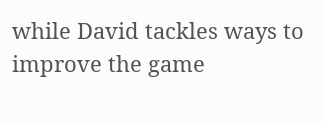while David tackles ways to improve the game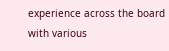experience across the board with various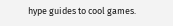hype guides to cool games.